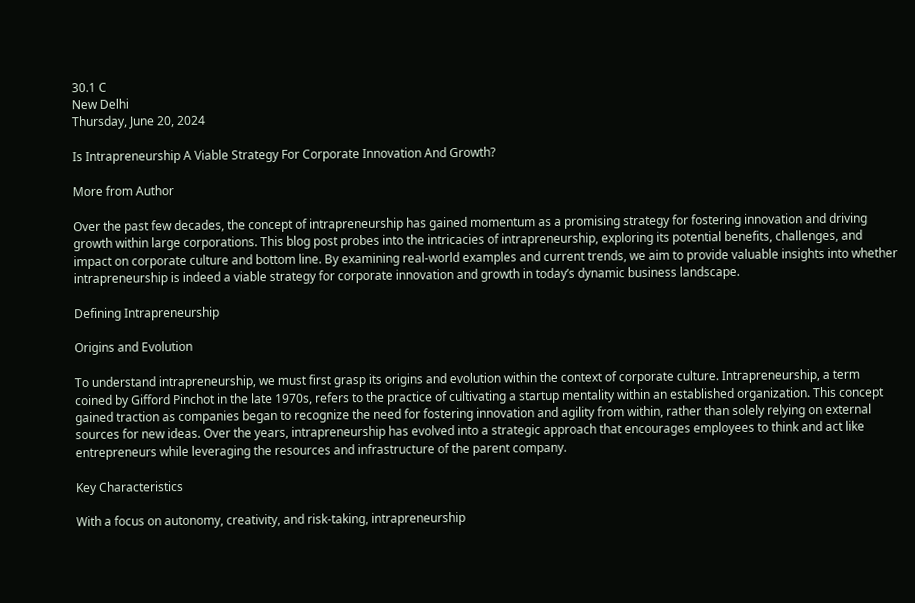30.1 C
New Delhi
Thursday, June 20, 2024

Is Intrapreneurship A Viable Strategy For Corporate Innovation And Growth?

More from Author

Over the past few decades, the concept of intrapreneurship has gained momentum as a promising strategy for fostering innovation and driving growth within large corporations. This blog post probes into the intricacies of intrapreneurship, exploring its potential benefits, challenges, and impact on corporate culture and bottom line. By examining real-world examples and current trends, we aim to provide valuable insights into whether intrapreneurship is indeed a viable strategy for corporate innovation and growth in today’s dynamic business landscape.

Defining Intrapreneurship

Origins and Evolution

To understand intrapreneurship, we must first grasp its origins and evolution within the context of corporate culture. Intrapreneurship, a term coined by Gifford Pinchot in the late 1970s, refers to the practice of cultivating a startup mentality within an established organization. This concept gained traction as companies began to recognize the need for fostering innovation and agility from within, rather than solely relying on external sources for new ideas. Over the years, intrapreneurship has evolved into a strategic approach that encourages employees to think and act like entrepreneurs while leveraging the resources and infrastructure of the parent company.

Key Characteristics

With a focus on autonomy, creativity, and risk-taking, intrapreneurship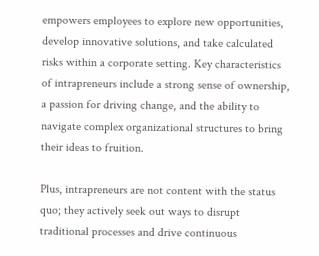empowers employees to explore new opportunities, develop innovative solutions, and take calculated risks within a corporate setting. Key characteristics of intrapreneurs include a strong sense of ownership, a passion for driving change, and the ability to navigate complex organizational structures to bring their ideas to fruition.

Plus, intrapreneurs are not content with the status quo; they actively seek out ways to disrupt traditional processes and drive continuous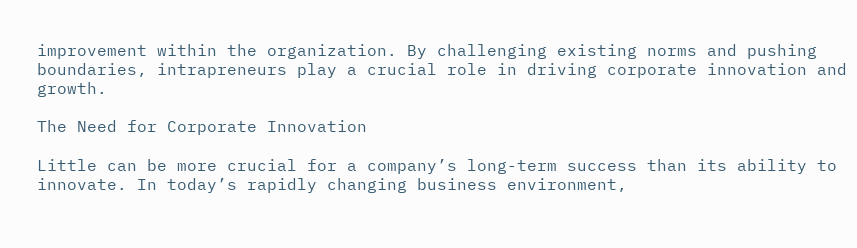improvement within the organization. By challenging existing norms and pushing boundaries, intrapreneurs play a crucial role in driving corporate innovation and growth.

The Need for Corporate Innovation

Little can be more crucial for a company’s long-term success than its ability to innovate. In today’s rapidly changing business environment,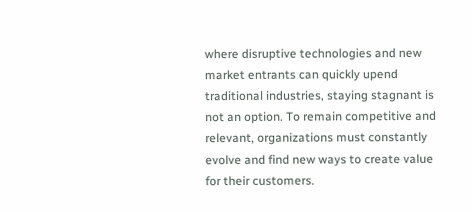where disruptive technologies and new market entrants can quickly upend traditional industries, staying stagnant is not an option. To remain competitive and relevant, organizations must constantly evolve and find new ways to create value for their customers.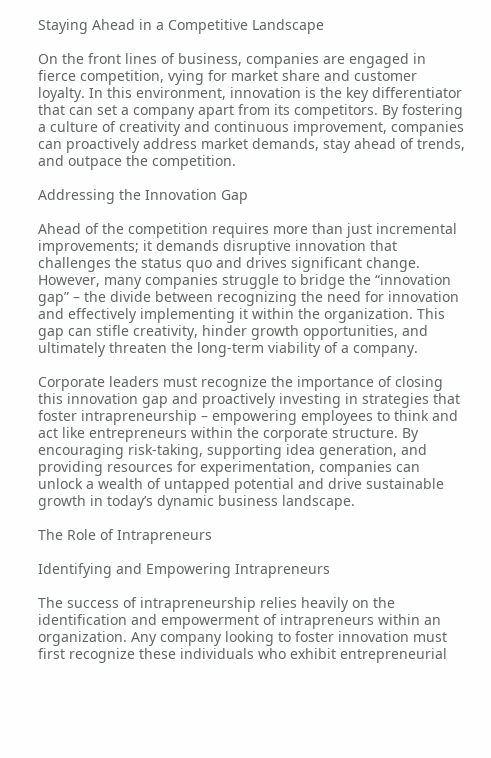Staying Ahead in a Competitive Landscape

On the front lines of business, companies are engaged in fierce competition, vying for market share and customer loyalty. In this environment, innovation is the key differentiator that can set a company apart from its competitors. By fostering a culture of creativity and continuous improvement, companies can proactively address market demands, stay ahead of trends, and outpace the competition.

Addressing the Innovation Gap

Ahead of the competition requires more than just incremental improvements; it demands disruptive innovation that challenges the status quo and drives significant change. However, many companies struggle to bridge the “innovation gap” – the divide between recognizing the need for innovation and effectively implementing it within the organization. This gap can stifle creativity, hinder growth opportunities, and ultimately threaten the long-term viability of a company.

Corporate leaders must recognize the importance of closing this innovation gap and proactively investing in strategies that foster intrapreneurship – empowering employees to think and act like entrepreneurs within the corporate structure. By encouraging risk-taking, supporting idea generation, and providing resources for experimentation, companies can unlock a wealth of untapped potential and drive sustainable growth in today’s dynamic business landscape.

The Role of Intrapreneurs

Identifying and Empowering Intrapreneurs

The success of intrapreneurship relies heavily on the identification and empowerment of intrapreneurs within an organization. Any company looking to foster innovation must first recognize these individuals who exhibit entrepreneurial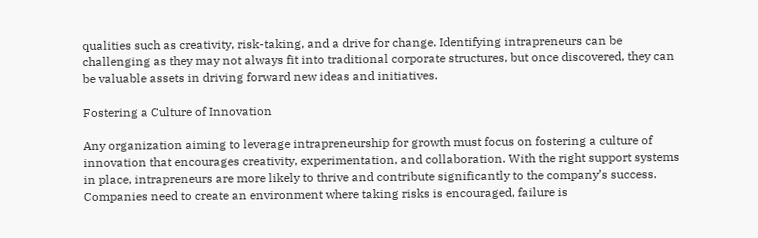qualities such as creativity, risk-taking, and a drive for change. Identifying intrapreneurs can be challenging as they may not always fit into traditional corporate structures, but once discovered, they can be valuable assets in driving forward new ideas and initiatives.

Fostering a Culture of Innovation

Any organization aiming to leverage intrapreneurship for growth must focus on fostering a culture of innovation that encourages creativity, experimentation, and collaboration. With the right support systems in place, intrapreneurs are more likely to thrive and contribute significantly to the company’s success. Companies need to create an environment where taking risks is encouraged, failure is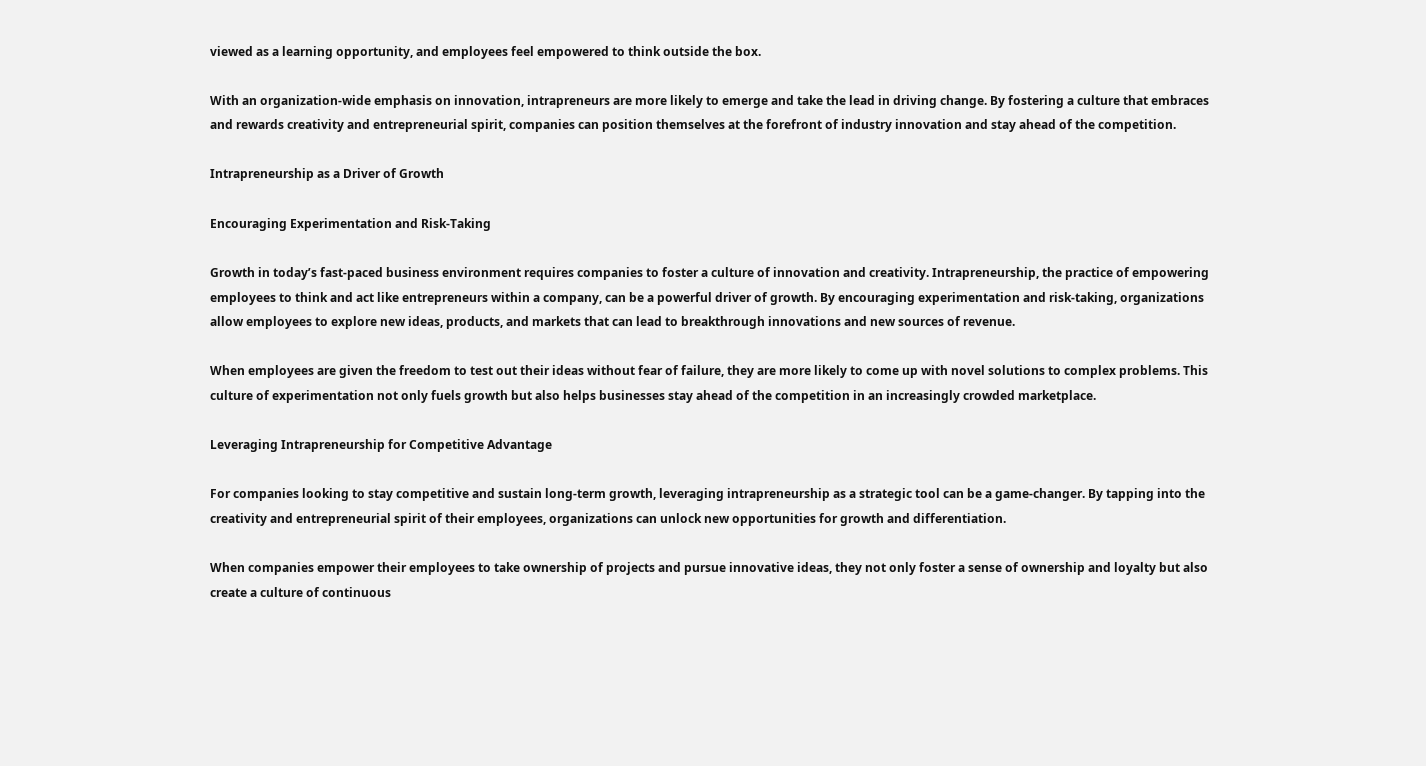viewed as a learning opportunity, and employees feel empowered to think outside the box.

With an organization-wide emphasis on innovation, intrapreneurs are more likely to emerge and take the lead in driving change. By fostering a culture that embraces and rewards creativity and entrepreneurial spirit, companies can position themselves at the forefront of industry innovation and stay ahead of the competition.

Intrapreneurship as a Driver of Growth

Encouraging Experimentation and Risk-Taking

Growth in today’s fast-paced business environment requires companies to foster a culture of innovation and creativity. Intrapreneurship, the practice of empowering employees to think and act like entrepreneurs within a company, can be a powerful driver of growth. By encouraging experimentation and risk-taking, organizations allow employees to explore new ideas, products, and markets that can lead to breakthrough innovations and new sources of revenue.

When employees are given the freedom to test out their ideas without fear of failure, they are more likely to come up with novel solutions to complex problems. This culture of experimentation not only fuels growth but also helps businesses stay ahead of the competition in an increasingly crowded marketplace.

Leveraging Intrapreneurship for Competitive Advantage

For companies looking to stay competitive and sustain long-term growth, leveraging intrapreneurship as a strategic tool can be a game-changer. By tapping into the creativity and entrepreneurial spirit of their employees, organizations can unlock new opportunities for growth and differentiation.

When companies empower their employees to take ownership of projects and pursue innovative ideas, they not only foster a sense of ownership and loyalty but also create a culture of continuous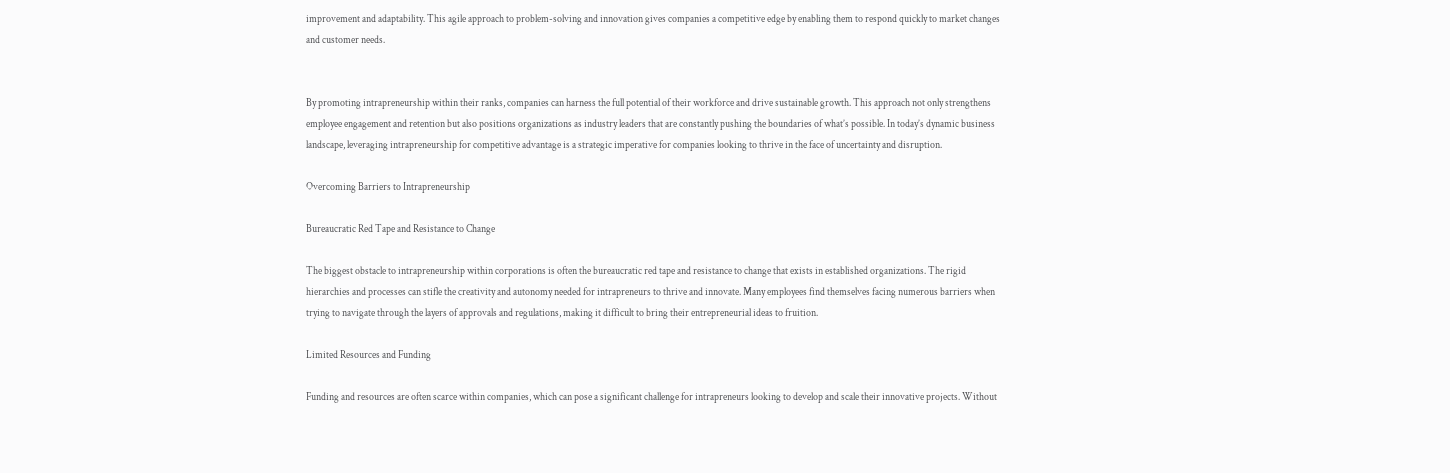improvement and adaptability. This agile approach to problem-solving and innovation gives companies a competitive edge by enabling them to respond quickly to market changes and customer needs.


By promoting intrapreneurship within their ranks, companies can harness the full potential of their workforce and drive sustainable growth. This approach not only strengthens employee engagement and retention but also positions organizations as industry leaders that are constantly pushing the boundaries of what’s possible. In today’s dynamic business landscape, leveraging intrapreneurship for competitive advantage is a strategic imperative for companies looking to thrive in the face of uncertainty and disruption.

Overcoming Barriers to Intrapreneurship

Bureaucratic Red Tape and Resistance to Change

The biggest obstacle to intrapreneurship within corporations is often the bureaucratic red tape and resistance to change that exists in established organizations. The rigid hierarchies and processes can stifle the creativity and autonomy needed for intrapreneurs to thrive and innovate. Many employees find themselves facing numerous barriers when trying to navigate through the layers of approvals and regulations, making it difficult to bring their entrepreneurial ideas to fruition.

Limited Resources and Funding

Funding and resources are often scarce within companies, which can pose a significant challenge for intrapreneurs looking to develop and scale their innovative projects. Without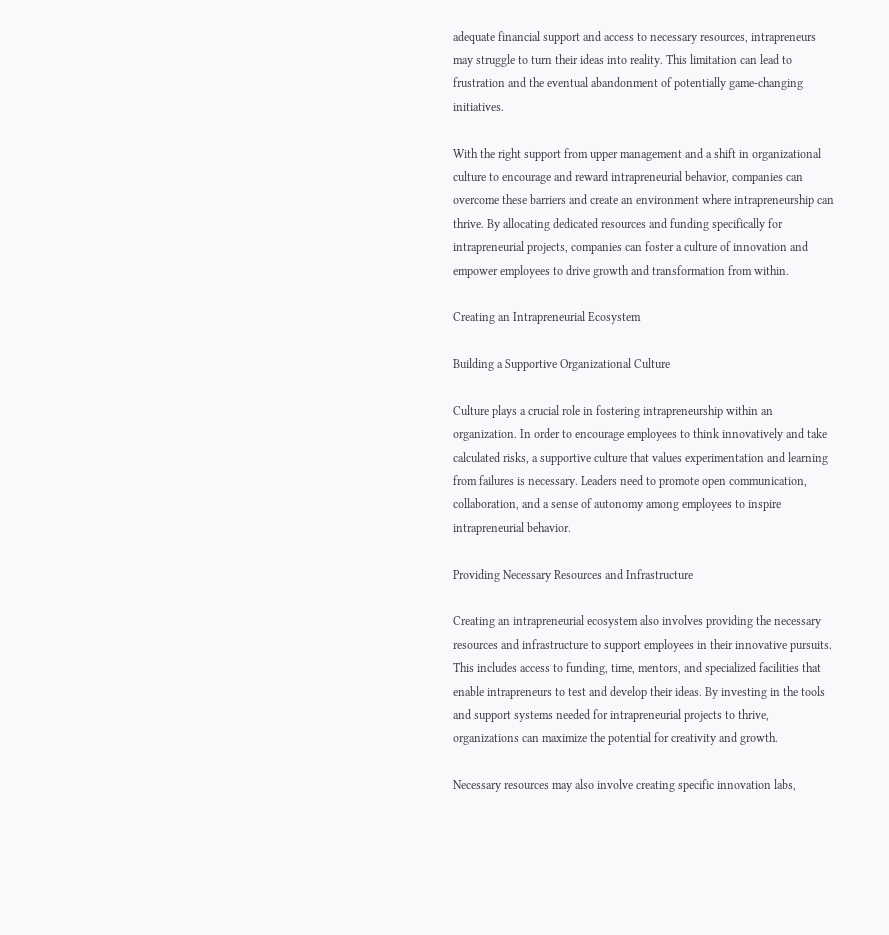adequate financial support and access to necessary resources, intrapreneurs may struggle to turn their ideas into reality. This limitation can lead to frustration and the eventual abandonment of potentially game-changing initiatives.

With the right support from upper management and a shift in organizational culture to encourage and reward intrapreneurial behavior, companies can overcome these barriers and create an environment where intrapreneurship can thrive. By allocating dedicated resources and funding specifically for intrapreneurial projects, companies can foster a culture of innovation and empower employees to drive growth and transformation from within.

Creating an Intrapreneurial Ecosystem

Building a Supportive Organizational Culture

Culture plays a crucial role in fostering intrapreneurship within an organization. In order to encourage employees to think innovatively and take calculated risks, a supportive culture that values experimentation and learning from failures is necessary. Leaders need to promote open communication, collaboration, and a sense of autonomy among employees to inspire intrapreneurial behavior.

Providing Necessary Resources and Infrastructure

Creating an intrapreneurial ecosystem also involves providing the necessary resources and infrastructure to support employees in their innovative pursuits. This includes access to funding, time, mentors, and specialized facilities that enable intrapreneurs to test and develop their ideas. By investing in the tools and support systems needed for intrapreneurial projects to thrive, organizations can maximize the potential for creativity and growth.

Necessary resources may also involve creating specific innovation labs,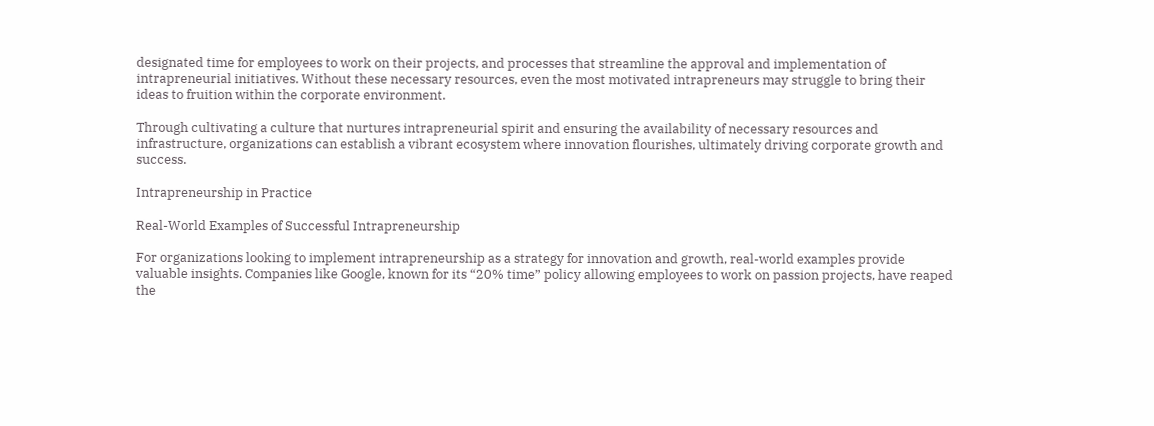designated time for employees to work on their projects, and processes that streamline the approval and implementation of intrapreneurial initiatives. Without these necessary resources, even the most motivated intrapreneurs may struggle to bring their ideas to fruition within the corporate environment.

Through cultivating a culture that nurtures intrapreneurial spirit and ensuring the availability of necessary resources and infrastructure, organizations can establish a vibrant ecosystem where innovation flourishes, ultimately driving corporate growth and success.

Intrapreneurship in Practice

Real-World Examples of Successful Intrapreneurship

For organizations looking to implement intrapreneurship as a strategy for innovation and growth, real-world examples provide valuable insights. Companies like Google, known for its “20% time” policy allowing employees to work on passion projects, have reaped the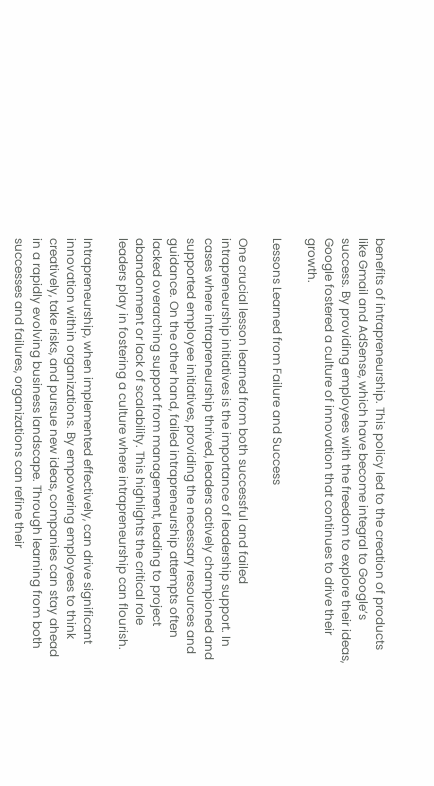benefits of intrapreneurship. This policy led to the creation of products like Gmail and AdSense, which have become integral to Google’s success. By providing employees with the freedom to explore their ideas, Google fostered a culture of innovation that continues to drive their growth.

Lessons Learned from Failure and Success

One crucial lesson learned from both successful and failed intrapreneurship initiatives is the importance of leadership support. In cases where intrapreneurship thrived, leaders actively championed and supported employee initiatives, providing the necessary resources and guidance. On the other hand, failed intrapreneurship attempts often lacked overarching support from management, leading to project abandonment or lack of scalability. This highlights the critical role leaders play in fostering a culture where intrapreneurship can flourish.

Intrapreneurship, when implemented effectively, can drive significant innovation within organizations. By empowering employees to think creatively, take risks, and pursue new ideas, companies can stay ahead in a rapidly evolving business landscape. Through learning from both successes and failures, organizations can refine their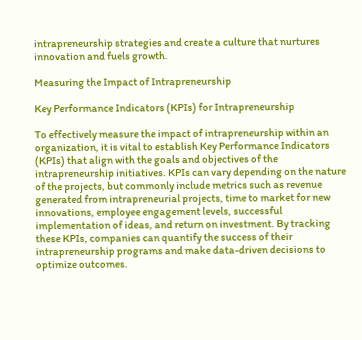intrapreneurship strategies and create a culture that nurtures innovation and fuels growth.

Measuring the Impact of Intrapreneurship

Key Performance Indicators (KPIs) for Intrapreneurship

To effectively measure the impact of intrapreneurship within an organization, it is vital to establish Key Performance Indicators (KPIs) that align with the goals and objectives of the intrapreneurship initiatives. KPIs can vary depending on the nature of the projects, but commonly include metrics such as revenue generated from intrapreneurial projects, time to market for new innovations, employee engagement levels, successful implementation of ideas, and return on investment. By tracking these KPIs, companies can quantify the success of their intrapreneurship programs and make data-driven decisions to optimize outcomes.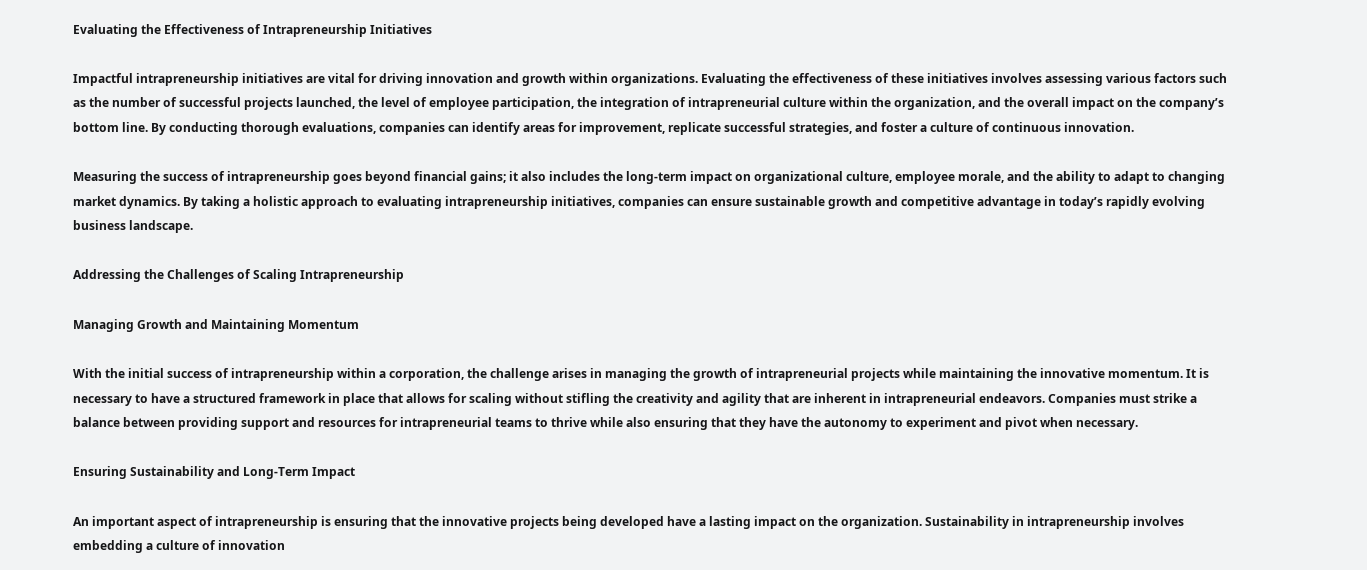Evaluating the Effectiveness of Intrapreneurship Initiatives

Impactful intrapreneurship initiatives are vital for driving innovation and growth within organizations. Evaluating the effectiveness of these initiatives involves assessing various factors such as the number of successful projects launched, the level of employee participation, the integration of intrapreneurial culture within the organization, and the overall impact on the company’s bottom line. By conducting thorough evaluations, companies can identify areas for improvement, replicate successful strategies, and foster a culture of continuous innovation.

Measuring the success of intrapreneurship goes beyond financial gains; it also includes the long-term impact on organizational culture, employee morale, and the ability to adapt to changing market dynamics. By taking a holistic approach to evaluating intrapreneurship initiatives, companies can ensure sustainable growth and competitive advantage in today’s rapidly evolving business landscape.

Addressing the Challenges of Scaling Intrapreneurship

Managing Growth and Maintaining Momentum

With the initial success of intrapreneurship within a corporation, the challenge arises in managing the growth of intrapreneurial projects while maintaining the innovative momentum. It is necessary to have a structured framework in place that allows for scaling without stifling the creativity and agility that are inherent in intrapreneurial endeavors. Companies must strike a balance between providing support and resources for intrapreneurial teams to thrive while also ensuring that they have the autonomy to experiment and pivot when necessary.

Ensuring Sustainability and Long-Term Impact

An important aspect of intrapreneurship is ensuring that the innovative projects being developed have a lasting impact on the organization. Sustainability in intrapreneurship involves embedding a culture of innovation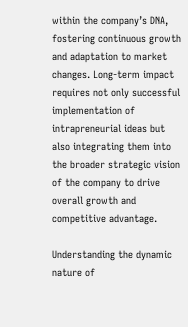within the company’s DNA, fostering continuous growth and adaptation to market changes. Long-term impact requires not only successful implementation of intrapreneurial ideas but also integrating them into the broader strategic vision of the company to drive overall growth and competitive advantage.

Understanding the dynamic nature of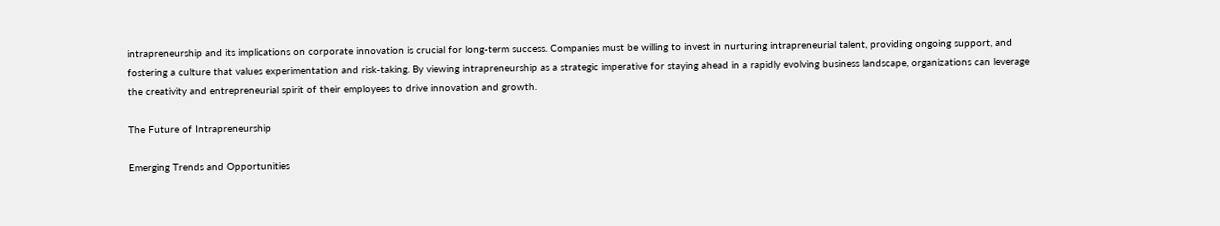intrapreneurship and its implications on corporate innovation is crucial for long-term success. Companies must be willing to invest in nurturing intrapreneurial talent, providing ongoing support, and fostering a culture that values experimentation and risk-taking. By viewing intrapreneurship as a strategic imperative for staying ahead in a rapidly evolving business landscape, organizations can leverage the creativity and entrepreneurial spirit of their employees to drive innovation and growth.

The Future of Intrapreneurship

Emerging Trends and Opportunities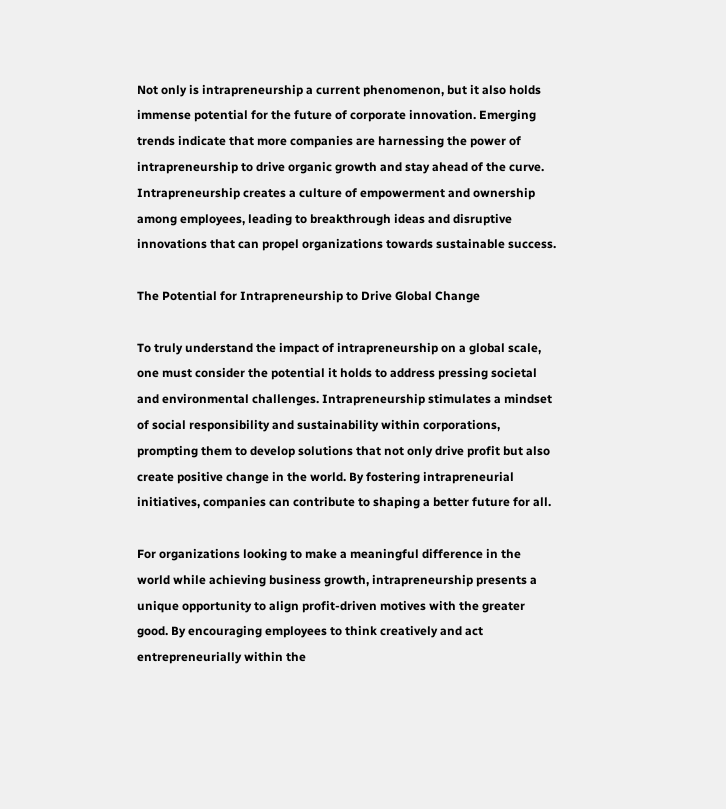Not only is intrapreneurship a current phenomenon, but it also holds immense potential for the future of corporate innovation. Emerging trends indicate that more companies are harnessing the power of intrapreneurship to drive organic growth and stay ahead of the curve. Intrapreneurship creates a culture of empowerment and ownership among employees, leading to breakthrough ideas and disruptive innovations that can propel organizations towards sustainable success.

The Potential for Intrapreneurship to Drive Global Change

To truly understand the impact of intrapreneurship on a global scale, one must consider the potential it holds to address pressing societal and environmental challenges. Intrapreneurship stimulates a mindset of social responsibility and sustainability within corporations, prompting them to develop solutions that not only drive profit but also create positive change in the world. By fostering intrapreneurial initiatives, companies can contribute to shaping a better future for all.

For organizations looking to make a meaningful difference in the world while achieving business growth, intrapreneurship presents a unique opportunity to align profit-driven motives with the greater good. By encouraging employees to think creatively and act entrepreneurially within the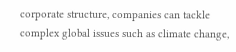corporate structure, companies can tackle complex global issues such as climate change,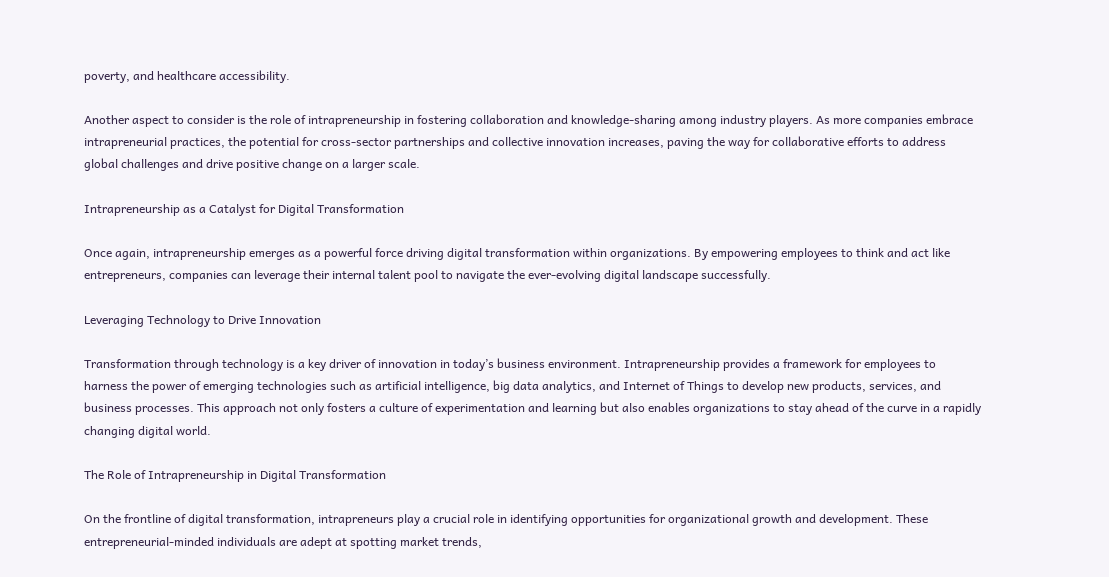poverty, and healthcare accessibility.

Another aspect to consider is the role of intrapreneurship in fostering collaboration and knowledge-sharing among industry players. As more companies embrace intrapreneurial practices, the potential for cross-sector partnerships and collective innovation increases, paving the way for collaborative efforts to address global challenges and drive positive change on a larger scale.

Intrapreneurship as a Catalyst for Digital Transformation

Once again, intrapreneurship emerges as a powerful force driving digital transformation within organizations. By empowering employees to think and act like entrepreneurs, companies can leverage their internal talent pool to navigate the ever-evolving digital landscape successfully.

Leveraging Technology to Drive Innovation

Transformation through technology is a key driver of innovation in today’s business environment. Intrapreneurship provides a framework for employees to harness the power of emerging technologies such as artificial intelligence, big data analytics, and Internet of Things to develop new products, services, and business processes. This approach not only fosters a culture of experimentation and learning but also enables organizations to stay ahead of the curve in a rapidly changing digital world.

The Role of Intrapreneurship in Digital Transformation

On the frontline of digital transformation, intrapreneurs play a crucial role in identifying opportunities for organizational growth and development. These entrepreneurial-minded individuals are adept at spotting market trends,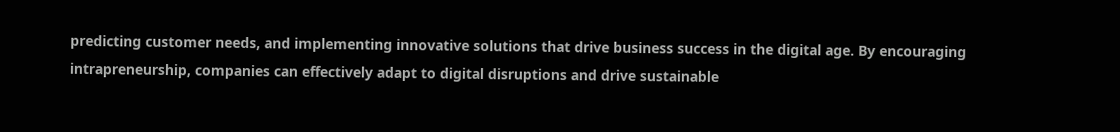predicting customer needs, and implementing innovative solutions that drive business success in the digital age. By encouraging intrapreneurship, companies can effectively adapt to digital disruptions and drive sustainable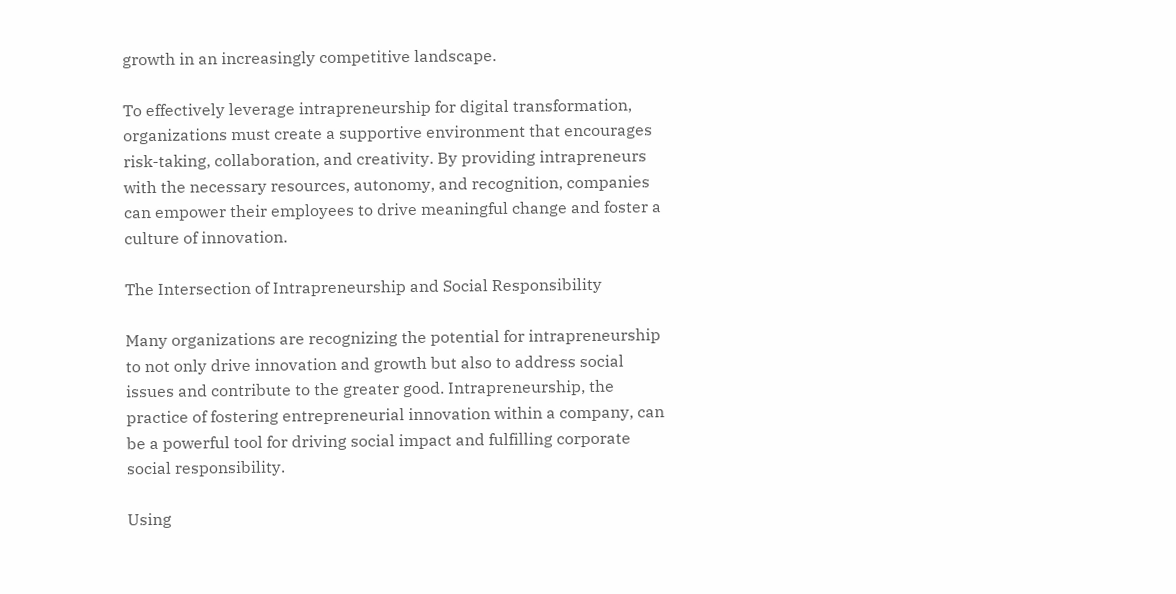growth in an increasingly competitive landscape.

To effectively leverage intrapreneurship for digital transformation, organizations must create a supportive environment that encourages risk-taking, collaboration, and creativity. By providing intrapreneurs with the necessary resources, autonomy, and recognition, companies can empower their employees to drive meaningful change and foster a culture of innovation.

The Intersection of Intrapreneurship and Social Responsibility

Many organizations are recognizing the potential for intrapreneurship to not only drive innovation and growth but also to address social issues and contribute to the greater good. Intrapreneurship, the practice of fostering entrepreneurial innovation within a company, can be a powerful tool for driving social impact and fulfilling corporate social responsibility.

Using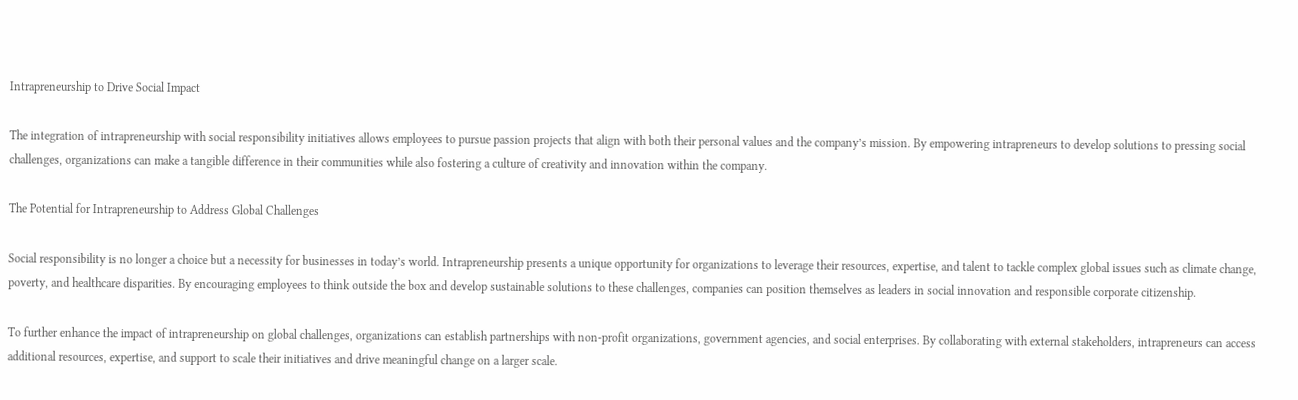Intrapreneurship to Drive Social Impact

The integration of intrapreneurship with social responsibility initiatives allows employees to pursue passion projects that align with both their personal values and the company’s mission. By empowering intrapreneurs to develop solutions to pressing social challenges, organizations can make a tangible difference in their communities while also fostering a culture of creativity and innovation within the company.

The Potential for Intrapreneurship to Address Global Challenges

Social responsibility is no longer a choice but a necessity for businesses in today’s world. Intrapreneurship presents a unique opportunity for organizations to leverage their resources, expertise, and talent to tackle complex global issues such as climate change, poverty, and healthcare disparities. By encouraging employees to think outside the box and develop sustainable solutions to these challenges, companies can position themselves as leaders in social innovation and responsible corporate citizenship.

To further enhance the impact of intrapreneurship on global challenges, organizations can establish partnerships with non-profit organizations, government agencies, and social enterprises. By collaborating with external stakeholders, intrapreneurs can access additional resources, expertise, and support to scale their initiatives and drive meaningful change on a larger scale.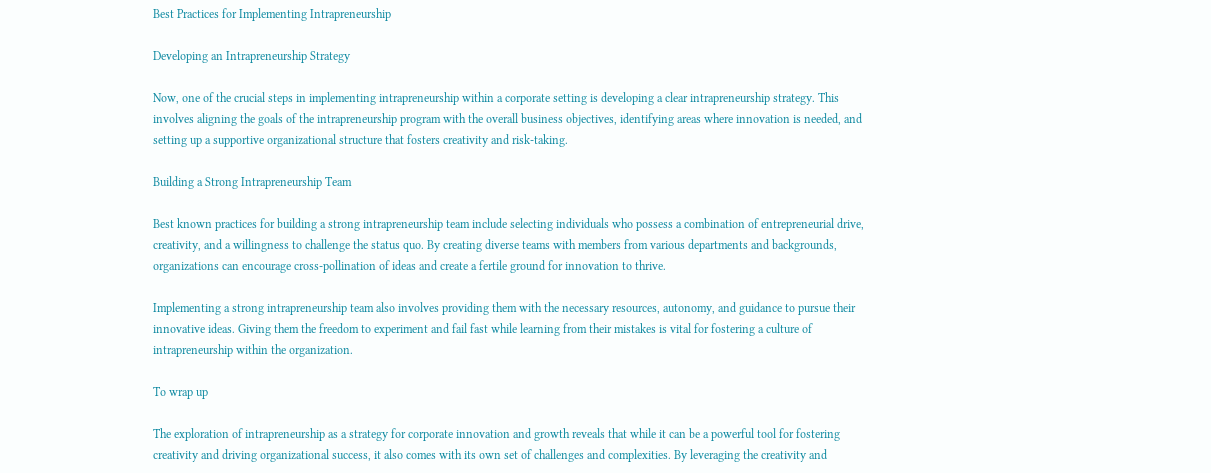Best Practices for Implementing Intrapreneurship

Developing an Intrapreneurship Strategy

Now, one of the crucial steps in implementing intrapreneurship within a corporate setting is developing a clear intrapreneurship strategy. This involves aligning the goals of the intrapreneurship program with the overall business objectives, identifying areas where innovation is needed, and setting up a supportive organizational structure that fosters creativity and risk-taking.

Building a Strong Intrapreneurship Team

Best known practices for building a strong intrapreneurship team include selecting individuals who possess a combination of entrepreneurial drive, creativity, and a willingness to challenge the status quo. By creating diverse teams with members from various departments and backgrounds, organizations can encourage cross-pollination of ideas and create a fertile ground for innovation to thrive.

Implementing a strong intrapreneurship team also involves providing them with the necessary resources, autonomy, and guidance to pursue their innovative ideas. Giving them the freedom to experiment and fail fast while learning from their mistakes is vital for fostering a culture of intrapreneurship within the organization.

To wrap up

The exploration of intrapreneurship as a strategy for corporate innovation and growth reveals that while it can be a powerful tool for fostering creativity and driving organizational success, it also comes with its own set of challenges and complexities. By leveraging the creativity and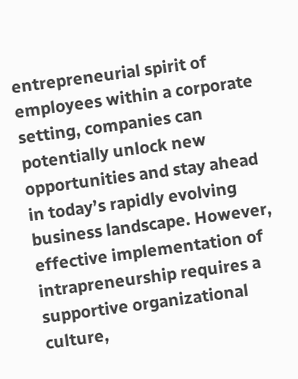entrepreneurial spirit of employees within a corporate setting, companies can potentially unlock new opportunities and stay ahead in today’s rapidly evolving business landscape. However, effective implementation of intrapreneurship requires a supportive organizational culture,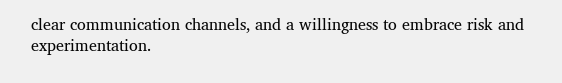clear communication channels, and a willingness to embrace risk and experimentation.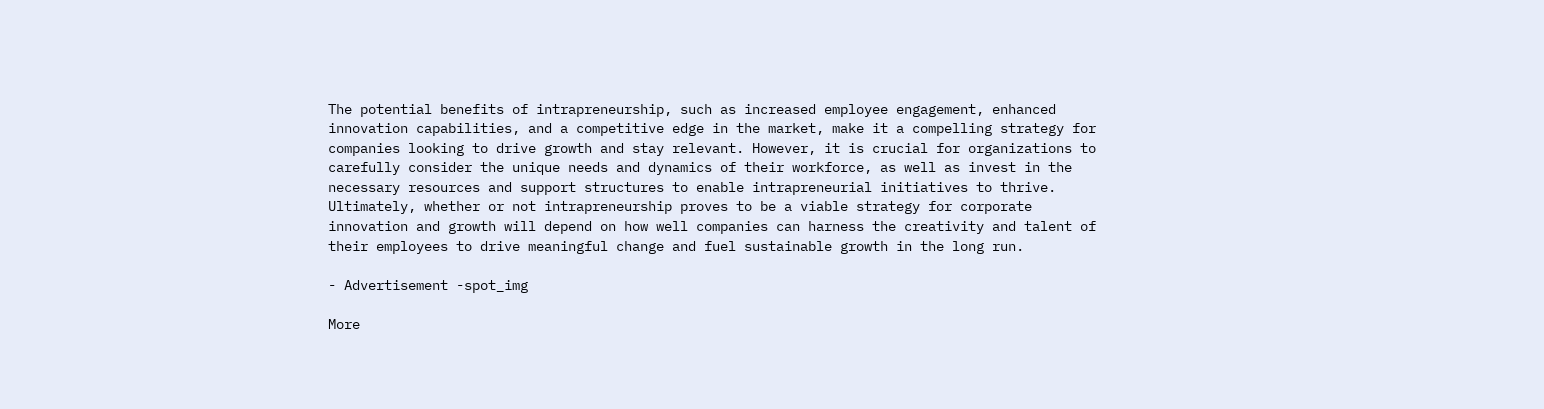The potential benefits of intrapreneurship, such as increased employee engagement, enhanced innovation capabilities, and a competitive edge in the market, make it a compelling strategy for companies looking to drive growth and stay relevant. However, it is crucial for organizations to carefully consider the unique needs and dynamics of their workforce, as well as invest in the necessary resources and support structures to enable intrapreneurial initiatives to thrive. Ultimately, whether or not intrapreneurship proves to be a viable strategy for corporate innovation and growth will depend on how well companies can harness the creativity and talent of their employees to drive meaningful change and fuel sustainable growth in the long run.

- Advertisement -spot_img

More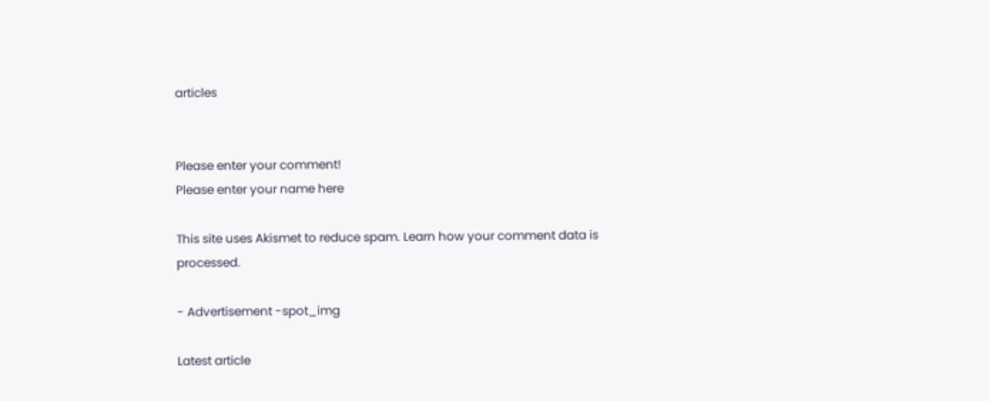articles


Please enter your comment!
Please enter your name here

This site uses Akismet to reduce spam. Learn how your comment data is processed.

- Advertisement -spot_img

Latest article